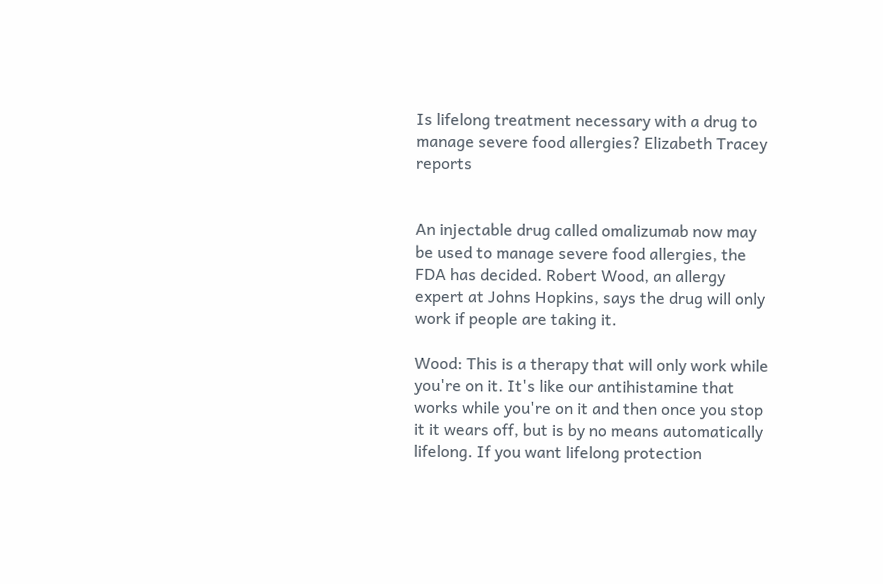Is lifelong treatment necessary with a drug to manage severe food allergies? Elizabeth Tracey reports


An injectable drug called omalizumab now may be used to manage severe food allergies, the FDA has decided. Robert Wood, an allergy expert at Johns Hopkins, says the drug will only work if people are taking it.

Wood: This is a therapy that will only work while you're on it. It's like our antihistamine that works while you're on it and then once you stop it it wears off, but is by no means automatically lifelong. If you want lifelong protection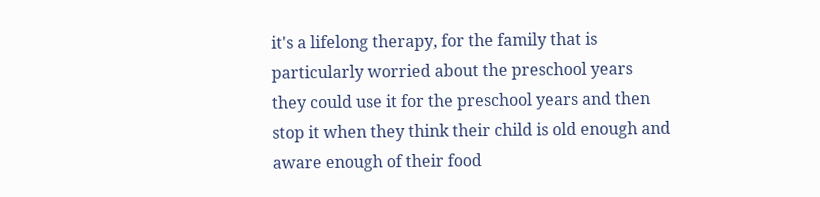it's a lifelong therapy, for the family that is particularly worried about the preschool years they could use it for the preschool years and then stop it when they think their child is old enough and aware enough of their food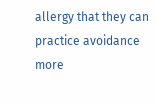allergy that they can practice avoidance more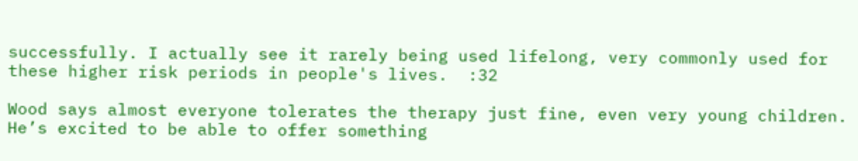successfully. I actually see it rarely being used lifelong, very commonly used for these higher risk periods in people's lives.  :32

Wood says almost everyone tolerates the therapy just fine, even very young children. He’s excited to be able to offer something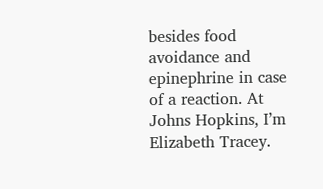besides food avoidance and epinephrine in case of a reaction. At Johns Hopkins, I’m Elizabeth Tracey.